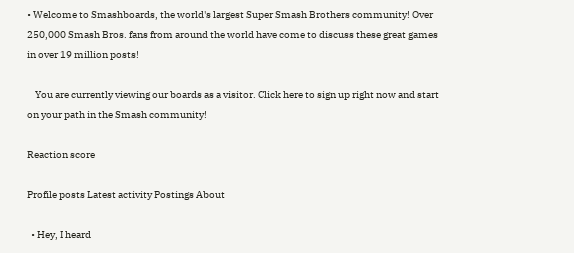• Welcome to Smashboards, the world's largest Super Smash Brothers community! Over 250,000 Smash Bros. fans from around the world have come to discuss these great games in over 19 million posts!

    You are currently viewing our boards as a visitor. Click here to sign up right now and start on your path in the Smash community!

Reaction score

Profile posts Latest activity Postings About

  • Hey, I heard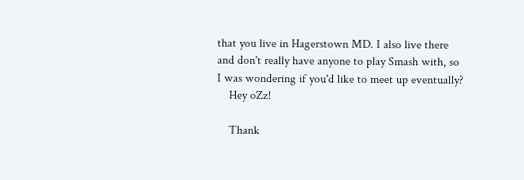that you live in Hagerstown MD. I also live there and don't really have anyone to play Smash with, so I was wondering if you'd like to meet up eventually?
    Hey oZz!

    Thank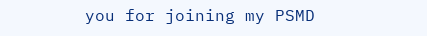you for joining my PSMD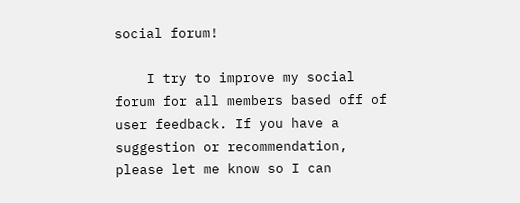social forum!

    I try to improve my social forum for all members based off of user feedback. If you have a suggestion or recommendation, please let me know so I can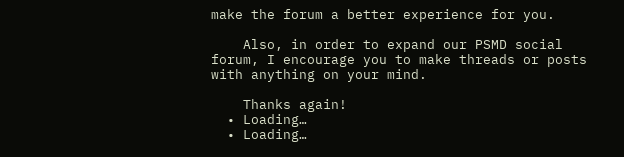make the forum a better experience for you.

    Also, in order to expand our PSMD social forum, I encourage you to make threads or posts with anything on your mind.

    Thanks again!
  • Loading…
  • Loading…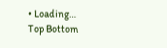• Loading…
Top Bottom